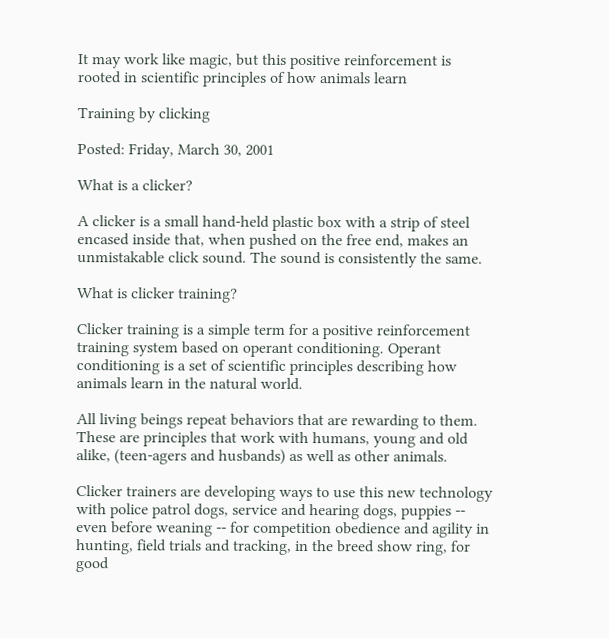It may work like magic, but this positive reinforcement is rooted in scientific principles of how animals learn

Training by clicking

Posted: Friday, March 30, 2001

What is a clicker?

A clicker is a small hand-held plastic box with a strip of steel encased inside that, when pushed on the free end, makes an unmistakable click sound. The sound is consistently the same.

What is clicker training?

Clicker training is a simple term for a positive reinforcement training system based on operant conditioning. Operant conditioning is a set of scientific principles describing how animals learn in the natural world.

All living beings repeat behaviors that are rewarding to them. These are principles that work with humans, young and old alike, (teen-agers and husbands) as well as other animals.

Clicker trainers are developing ways to use this new technology with police patrol dogs, service and hearing dogs, puppies -- even before weaning -- for competition obedience and agility in hunting, field trials and tracking, in the breed show ring, for good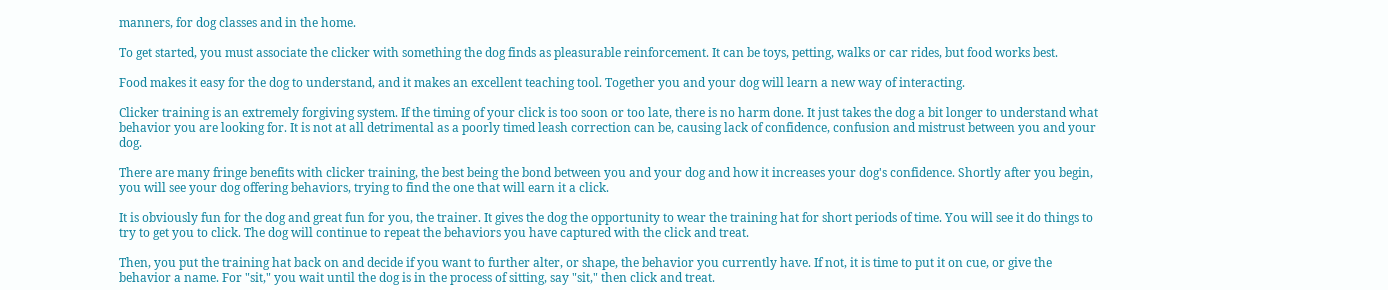manners, for dog classes and in the home.

To get started, you must associate the clicker with something the dog finds as pleasurable reinforcement. It can be toys, petting, walks or car rides, but food works best.

Food makes it easy for the dog to understand, and it makes an excellent teaching tool. Together you and your dog will learn a new way of interacting.

Clicker training is an extremely forgiving system. If the timing of your click is too soon or too late, there is no harm done. It just takes the dog a bit longer to understand what behavior you are looking for. It is not at all detrimental as a poorly timed leash correction can be, causing lack of confidence, confusion and mistrust between you and your dog.

There are many fringe benefits with clicker training, the best being the bond between you and your dog and how it increases your dog's confidence. Shortly after you begin, you will see your dog offering behaviors, trying to find the one that will earn it a click.

It is obviously fun for the dog and great fun for you, the trainer. It gives the dog the opportunity to wear the training hat for short periods of time. You will see it do things to try to get you to click. The dog will continue to repeat the behaviors you have captured with the click and treat.

Then, you put the training hat back on and decide if you want to further alter, or shape, the behavior you currently have. If not, it is time to put it on cue, or give the behavior a name. For "sit," you wait until the dog is in the process of sitting, say "sit," then click and treat.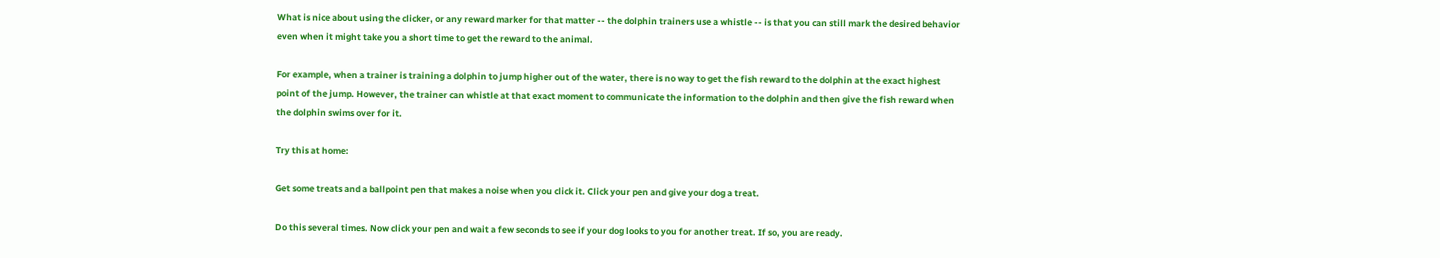What is nice about using the clicker, or any reward marker for that matter -- the dolphin trainers use a whistle -- is that you can still mark the desired behavior even when it might take you a short time to get the reward to the animal.

For example, when a trainer is training a dolphin to jump higher out of the water, there is no way to get the fish reward to the dolphin at the exact highest point of the jump. However, the trainer can whistle at that exact moment to communicate the information to the dolphin and then give the fish reward when the dolphin swims over for it.

Try this at home:

Get some treats and a ballpoint pen that makes a noise when you click it. Click your pen and give your dog a treat.

Do this several times. Now click your pen and wait a few seconds to see if your dog looks to you for another treat. If so, you are ready.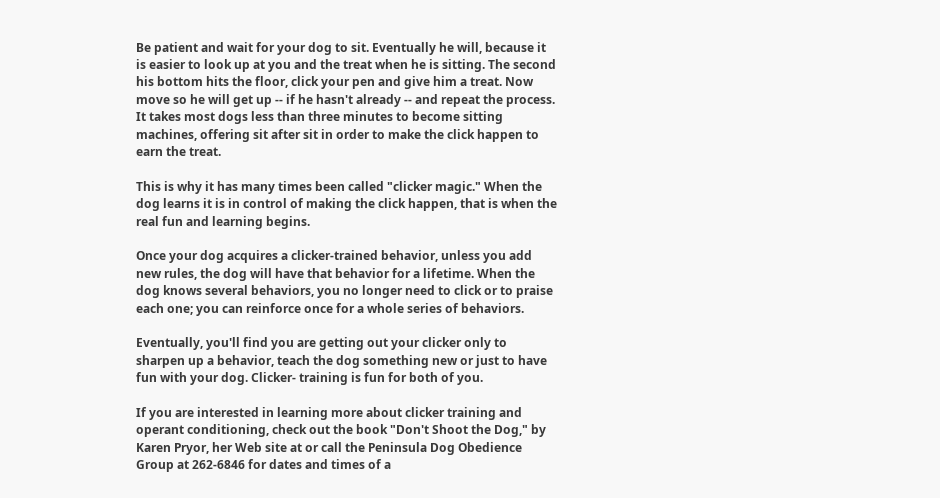Be patient and wait for your dog to sit. Eventually he will, because it is easier to look up at you and the treat when he is sitting. The second his bottom hits the floor, click your pen and give him a treat. Now move so he will get up -- if he hasn't already -- and repeat the process. It takes most dogs less than three minutes to become sitting machines, offering sit after sit in order to make the click happen to earn the treat.

This is why it has many times been called "clicker magic." When the dog learns it is in control of making the click happen, that is when the real fun and learning begins.

Once your dog acquires a clicker-trained behavior, unless you add new rules, the dog will have that behavior for a lifetime. When the dog knows several behaviors, you no longer need to click or to praise each one; you can reinforce once for a whole series of behaviors.

Eventually, you'll find you are getting out your clicker only to sharpen up a behavior, teach the dog something new or just to have fun with your dog. Clicker- training is fun for both of you.

If you are interested in learning more about clicker training and operant conditioning, check out the book "Don't Shoot the Dog," by Karen Pryor, her Web site at or call the Peninsula Dog Obedience Group at 262-6846 for dates and times of a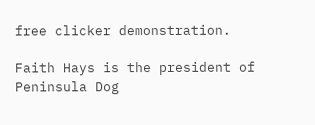free clicker demonstration.

Faith Hays is the president of Peninsula Dog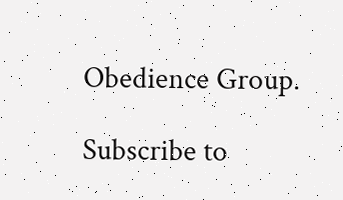Obedience Group.

Subscribe to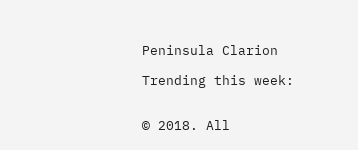Peninsula Clarion

Trending this week:


© 2018. All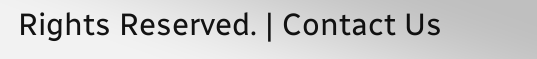Rights Reserved. | Contact Us